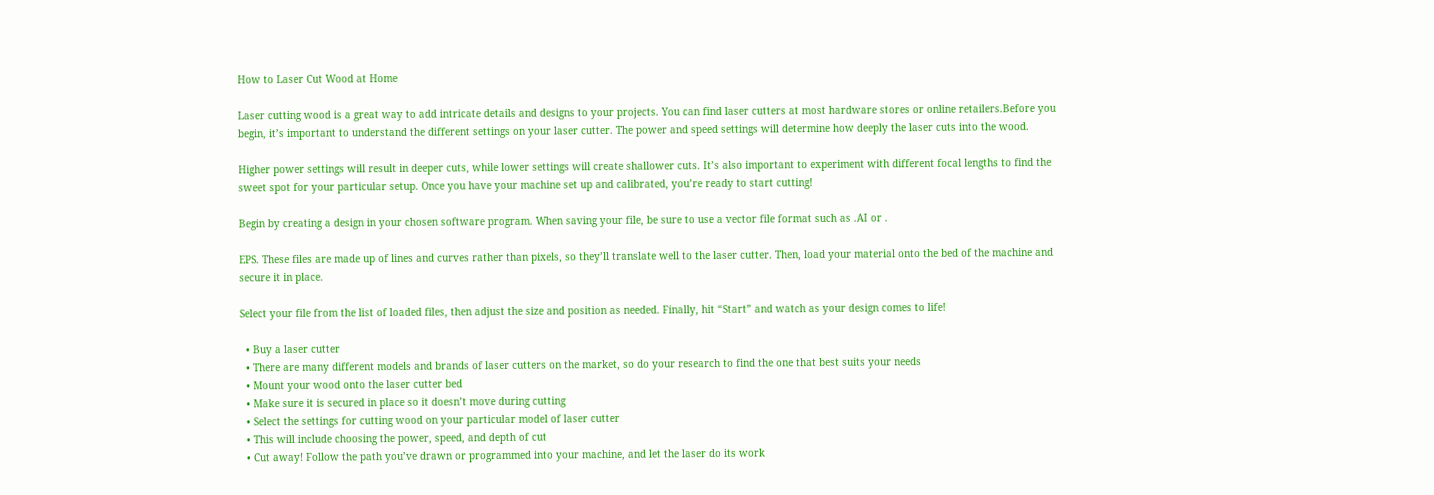How to Laser Cut Wood at Home

Laser cutting wood is a great way to add intricate details and designs to your projects. You can find laser cutters at most hardware stores or online retailers.Before you begin, it’s important to understand the different settings on your laser cutter. The power and speed settings will determine how deeply the laser cuts into the wood.

Higher power settings will result in deeper cuts, while lower settings will create shallower cuts. It’s also important to experiment with different focal lengths to find the sweet spot for your particular setup. Once you have your machine set up and calibrated, you’re ready to start cutting!

Begin by creating a design in your chosen software program. When saving your file, be sure to use a vector file format such as .AI or .

EPS. These files are made up of lines and curves rather than pixels, so they’ll translate well to the laser cutter. Then, load your material onto the bed of the machine and secure it in place.

Select your file from the list of loaded files, then adjust the size and position as needed. Finally, hit “Start” and watch as your design comes to life!

  • Buy a laser cutter
  • There are many different models and brands of laser cutters on the market, so do your research to find the one that best suits your needs
  • Mount your wood onto the laser cutter bed
  • Make sure it is secured in place so it doesn’t move during cutting
  • Select the settings for cutting wood on your particular model of laser cutter
  • This will include choosing the power, speed, and depth of cut
  • Cut away! Follow the path you’ve drawn or programmed into your machine, and let the laser do its work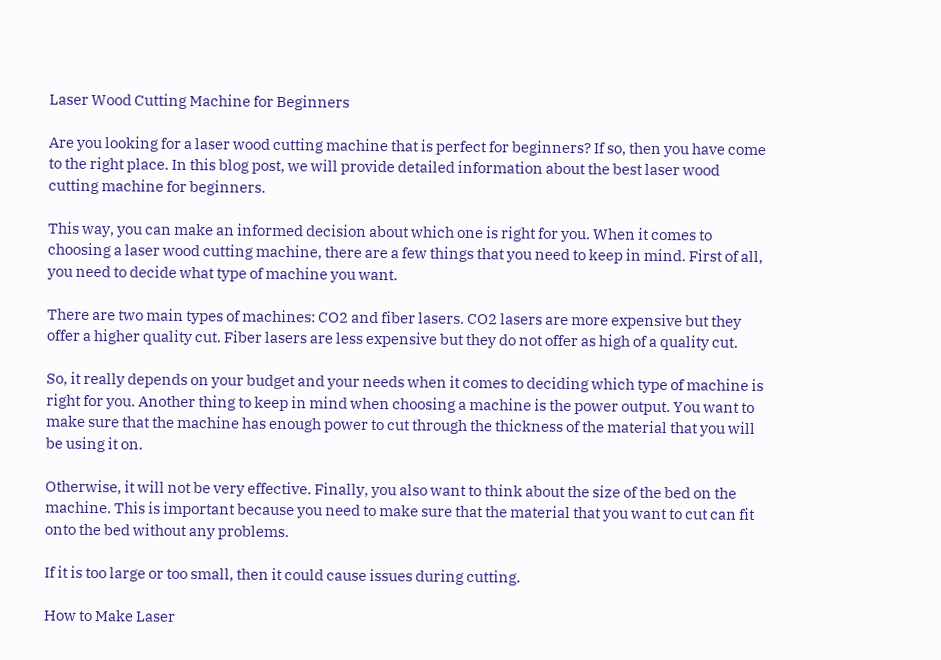Laser Wood Cutting Machine for Beginners

Are you looking for a laser wood cutting machine that is perfect for beginners? If so, then you have come to the right place. In this blog post, we will provide detailed information about the best laser wood cutting machine for beginners.

This way, you can make an informed decision about which one is right for you. When it comes to choosing a laser wood cutting machine, there are a few things that you need to keep in mind. First of all, you need to decide what type of machine you want.

There are two main types of machines: CO2 and fiber lasers. CO2 lasers are more expensive but they offer a higher quality cut. Fiber lasers are less expensive but they do not offer as high of a quality cut.

So, it really depends on your budget and your needs when it comes to deciding which type of machine is right for you. Another thing to keep in mind when choosing a machine is the power output. You want to make sure that the machine has enough power to cut through the thickness of the material that you will be using it on.

Otherwise, it will not be very effective. Finally, you also want to think about the size of the bed on the machine. This is important because you need to make sure that the material that you want to cut can fit onto the bed without any problems.

If it is too large or too small, then it could cause issues during cutting.

How to Make Laser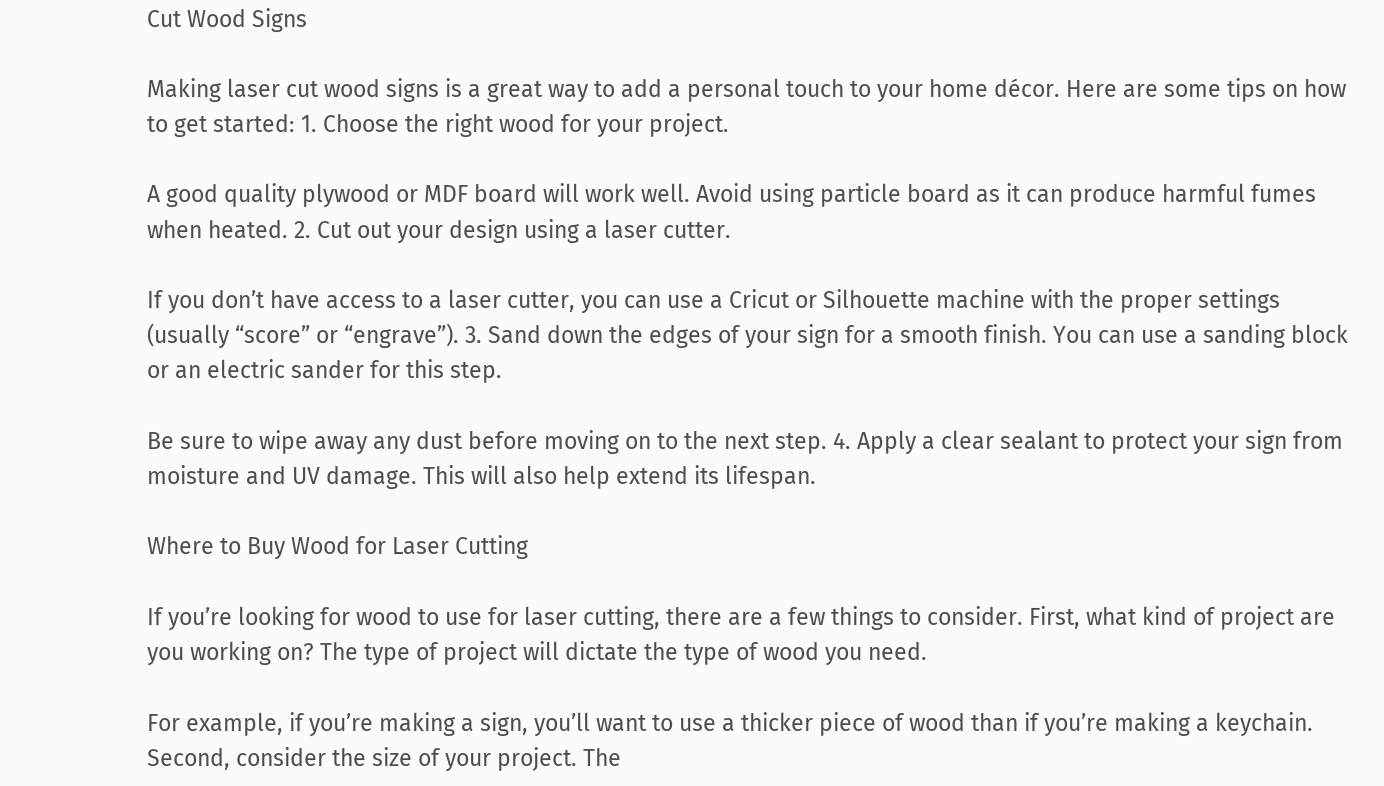Cut Wood Signs

Making laser cut wood signs is a great way to add a personal touch to your home décor. Here are some tips on how to get started: 1. Choose the right wood for your project.

A good quality plywood or MDF board will work well. Avoid using particle board as it can produce harmful fumes when heated. 2. Cut out your design using a laser cutter.

If you don’t have access to a laser cutter, you can use a Cricut or Silhouette machine with the proper settings (usually “score” or “engrave”). 3. Sand down the edges of your sign for a smooth finish. You can use a sanding block or an electric sander for this step.

Be sure to wipe away any dust before moving on to the next step. 4. Apply a clear sealant to protect your sign from moisture and UV damage. This will also help extend its lifespan.

Where to Buy Wood for Laser Cutting

If you’re looking for wood to use for laser cutting, there are a few things to consider. First, what kind of project are you working on? The type of project will dictate the type of wood you need.

For example, if you’re making a sign, you’ll want to use a thicker piece of wood than if you’re making a keychain. Second, consider the size of your project. The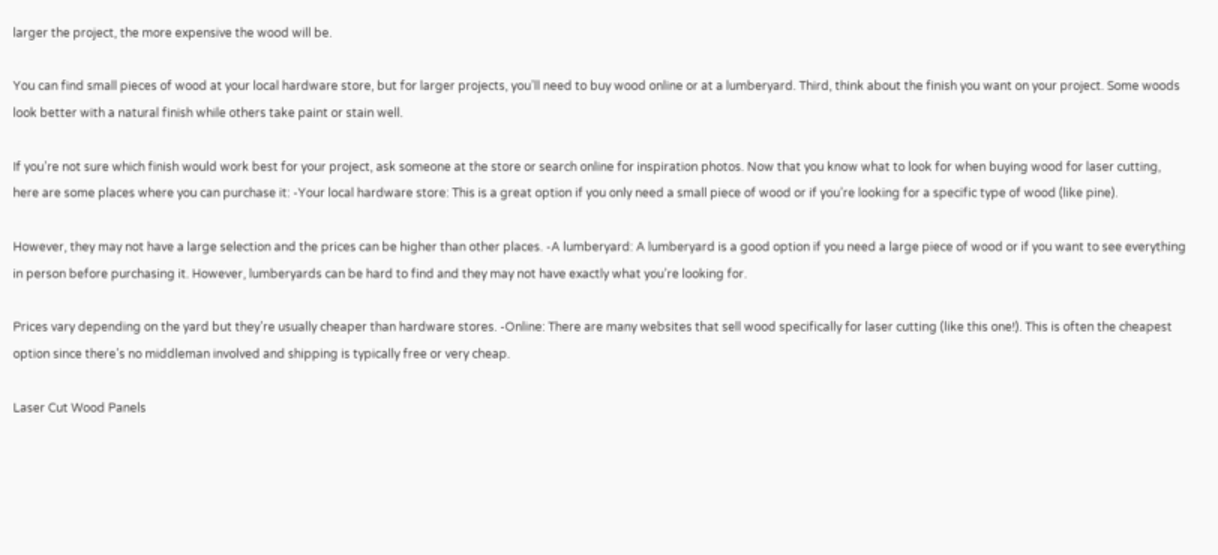larger the project, the more expensive the wood will be.

You can find small pieces of wood at your local hardware store, but for larger projects, you’ll need to buy wood online or at a lumberyard. Third, think about the finish you want on your project. Some woods look better with a natural finish while others take paint or stain well.

If you’re not sure which finish would work best for your project, ask someone at the store or search online for inspiration photos. Now that you know what to look for when buying wood for laser cutting, here are some places where you can purchase it: -Your local hardware store: This is a great option if you only need a small piece of wood or if you’re looking for a specific type of wood (like pine).

However, they may not have a large selection and the prices can be higher than other places. -A lumberyard: A lumberyard is a good option if you need a large piece of wood or if you want to see everything in person before purchasing it. However, lumberyards can be hard to find and they may not have exactly what you’re looking for.

Prices vary depending on the yard but they’re usually cheaper than hardware stores. -Online: There are many websites that sell wood specifically for laser cutting (like this one!). This is often the cheapest option since there’s no middleman involved and shipping is typically free or very cheap.

Laser Cut Wood Panels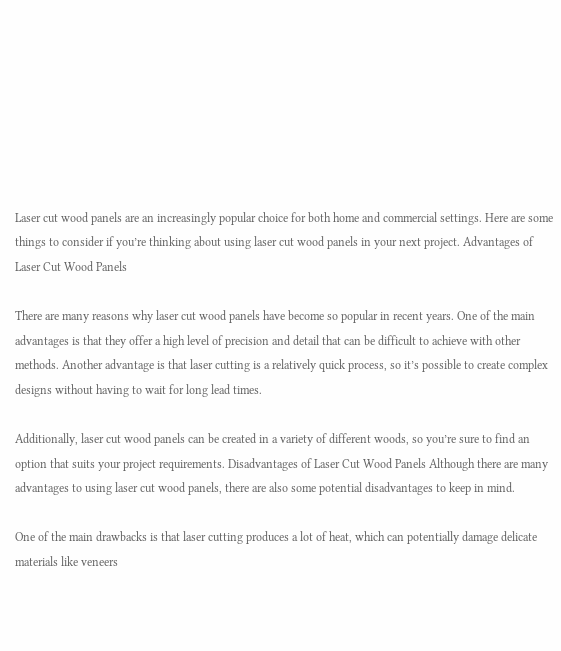Laser cut wood panels are an increasingly popular choice for both home and commercial settings. Here are some things to consider if you’re thinking about using laser cut wood panels in your next project. Advantages of Laser Cut Wood Panels

There are many reasons why laser cut wood panels have become so popular in recent years. One of the main advantages is that they offer a high level of precision and detail that can be difficult to achieve with other methods. Another advantage is that laser cutting is a relatively quick process, so it’s possible to create complex designs without having to wait for long lead times.

Additionally, laser cut wood panels can be created in a variety of different woods, so you’re sure to find an option that suits your project requirements. Disadvantages of Laser Cut Wood Panels Although there are many advantages to using laser cut wood panels, there are also some potential disadvantages to keep in mind.

One of the main drawbacks is that laser cutting produces a lot of heat, which can potentially damage delicate materials like veneers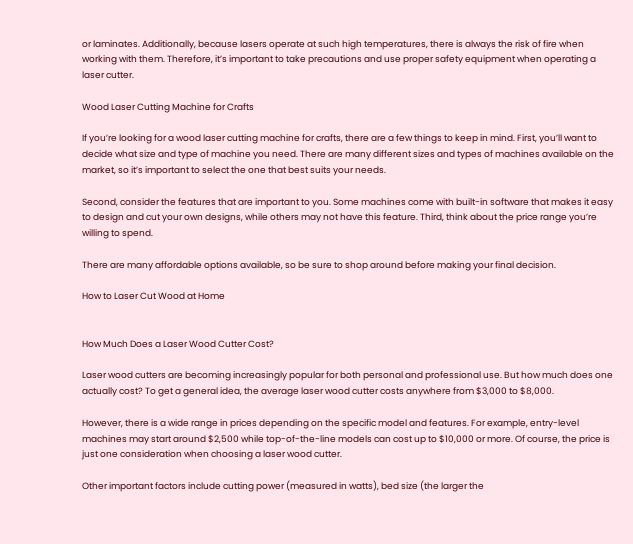or laminates. Additionally, because lasers operate at such high temperatures, there is always the risk of fire when working with them. Therefore, it’s important to take precautions and use proper safety equipment when operating a laser cutter.

Wood Laser Cutting Machine for Crafts

If you’re looking for a wood laser cutting machine for crafts, there are a few things to keep in mind. First, you’ll want to decide what size and type of machine you need. There are many different sizes and types of machines available on the market, so it’s important to select the one that best suits your needs.

Second, consider the features that are important to you. Some machines come with built-in software that makes it easy to design and cut your own designs, while others may not have this feature. Third, think about the price range you’re willing to spend.

There are many affordable options available, so be sure to shop around before making your final decision.

How to Laser Cut Wood at Home


How Much Does a Laser Wood Cutter Cost?

Laser wood cutters are becoming increasingly popular for both personal and professional use. But how much does one actually cost? To get a general idea, the average laser wood cutter costs anywhere from $3,000 to $8,000.

However, there is a wide range in prices depending on the specific model and features. For example, entry-level machines may start around $2,500 while top-of-the-line models can cost up to $10,000 or more. Of course, the price is just one consideration when choosing a laser wood cutter.

Other important factors include cutting power (measured in watts), bed size (the larger the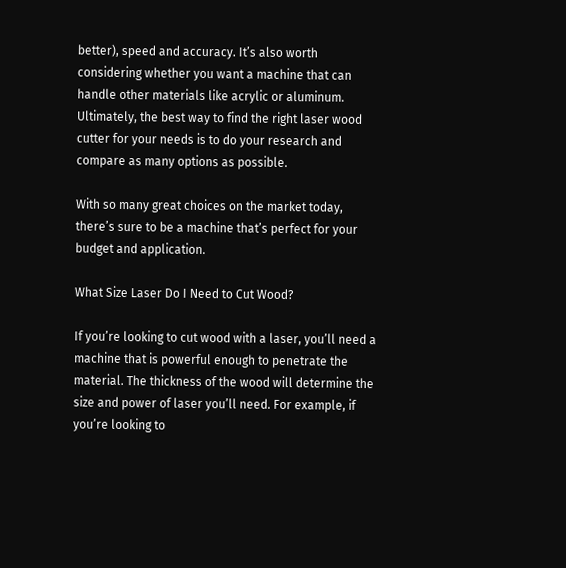better), speed and accuracy. It’s also worth considering whether you want a machine that can handle other materials like acrylic or aluminum. Ultimately, the best way to find the right laser wood cutter for your needs is to do your research and compare as many options as possible.

With so many great choices on the market today, there’s sure to be a machine that’s perfect for your budget and application.

What Size Laser Do I Need to Cut Wood?

If you’re looking to cut wood with a laser, you’ll need a machine that is powerful enough to penetrate the material. The thickness of the wood will determine the size and power of laser you’ll need. For example, if you’re looking to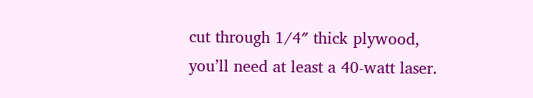cut through 1/4″ thick plywood, you’ll need at least a 40-watt laser.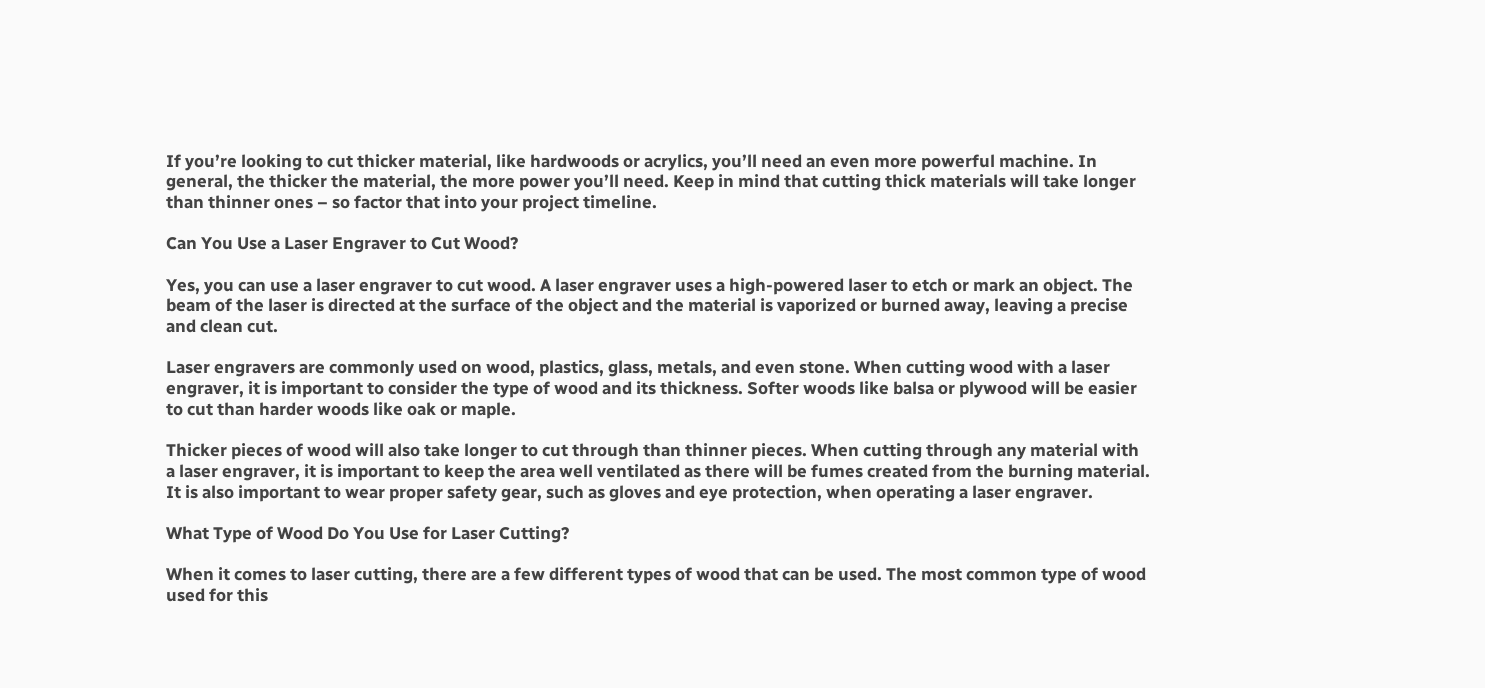If you’re looking to cut thicker material, like hardwoods or acrylics, you’ll need an even more powerful machine. In general, the thicker the material, the more power you’ll need. Keep in mind that cutting thick materials will take longer than thinner ones – so factor that into your project timeline.

Can You Use a Laser Engraver to Cut Wood?

Yes, you can use a laser engraver to cut wood. A laser engraver uses a high-powered laser to etch or mark an object. The beam of the laser is directed at the surface of the object and the material is vaporized or burned away, leaving a precise and clean cut.

Laser engravers are commonly used on wood, plastics, glass, metals, and even stone. When cutting wood with a laser engraver, it is important to consider the type of wood and its thickness. Softer woods like balsa or plywood will be easier to cut than harder woods like oak or maple.

Thicker pieces of wood will also take longer to cut through than thinner pieces. When cutting through any material with a laser engraver, it is important to keep the area well ventilated as there will be fumes created from the burning material. It is also important to wear proper safety gear, such as gloves and eye protection, when operating a laser engraver.

What Type of Wood Do You Use for Laser Cutting?

When it comes to laser cutting, there are a few different types of wood that can be used. The most common type of wood used for this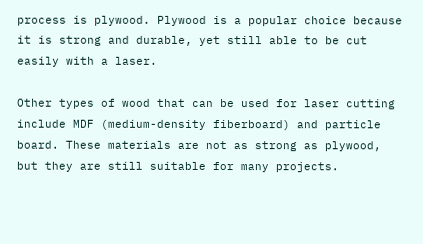process is plywood. Plywood is a popular choice because it is strong and durable, yet still able to be cut easily with a laser.

Other types of wood that can be used for laser cutting include MDF (medium-density fiberboard) and particle board. These materials are not as strong as plywood, but they are still suitable for many projects.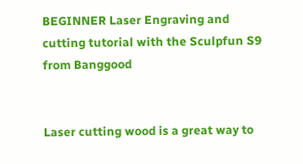BEGINNER Laser Engraving and cutting tutorial with the Sculpfun S9 from Banggood


Laser cutting wood is a great way to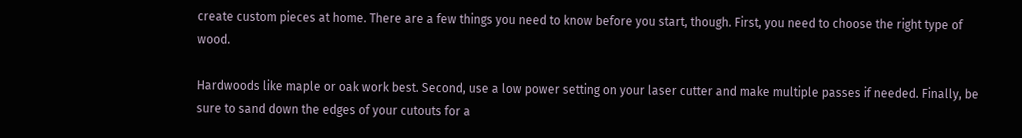create custom pieces at home. There are a few things you need to know before you start, though. First, you need to choose the right type of wood.

Hardwoods like maple or oak work best. Second, use a low power setting on your laser cutter and make multiple passes if needed. Finally, be sure to sand down the edges of your cutouts for a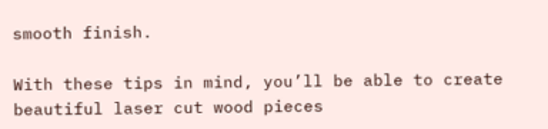smooth finish.

With these tips in mind, you’ll be able to create beautiful laser cut wood pieces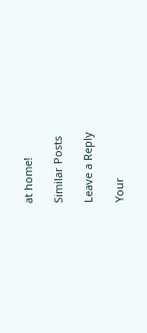at home!

Similar Posts

Leave a Reply

Your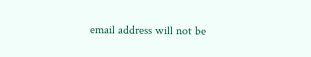email address will not be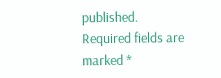published. Required fields are marked *